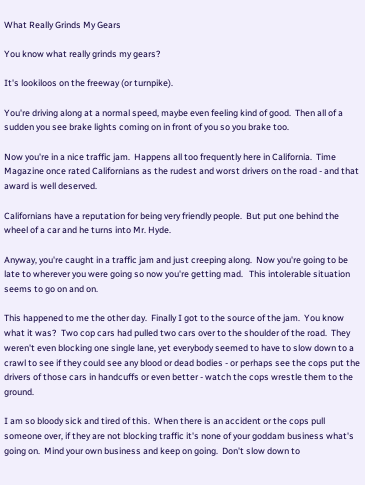What Really Grinds My Gears

You know what really grinds my gears?

It's lookiloos on the freeway (or turnpike).

You're driving along at a normal speed, maybe even feeling kind of good.  Then all of a sudden you see brake lights coming on in front of you so you brake too.

Now you're in a nice traffic jam.  Happens all too frequently here in California.  Time Magazine once rated Californians as the rudest and worst drivers on the road - and that award is well deserved.

Californians have a reputation for being very friendly people.  But put one behind the wheel of a car and he turns into Mr. Hyde.

Anyway, you're caught in a traffic jam and just creeping along.  Now you're going to be late to wherever you were going so now you're getting mad.   This intolerable situation seems to go on and on.

This happened to me the other day.  Finally I got to the source of the jam.  You know what it was?  Two cop cars had pulled two cars over to the shoulder of the road.  They weren't even blocking one single lane, yet everybody seemed to have to slow down to a crawl to see if they could see any blood or dead bodies - or perhaps see the cops put the drivers of those cars in handcuffs or even better - watch the cops wrestle them to the ground.

I am so bloody sick and tired of this.  When there is an accident or the cops pull someone over, if they are not blocking traffic it's none of your goddam business what's going on.  Mind your own business and keep on going.  Don't slow down to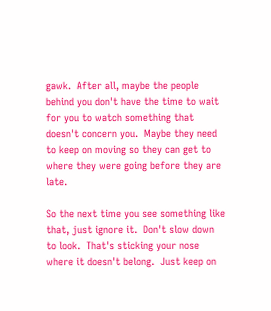gawk.  After all, maybe the people behind you don't have the time to wait for you to watch something that doesn't concern you.  Maybe they need to keep on moving so they can get to where they were going before they are late.

So the next time you see something like that, just ignore it.  Don't slow down to look.  That's sticking your nose where it doesn't belong.  Just keep on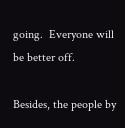going.  Everyone will be better off.

Besides, the people by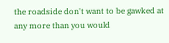the roadside don't want to be gawked at any more than you would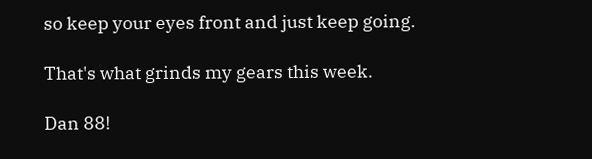so keep your eyes front and just keep going.

That's what grinds my gears this week.

Dan 88!